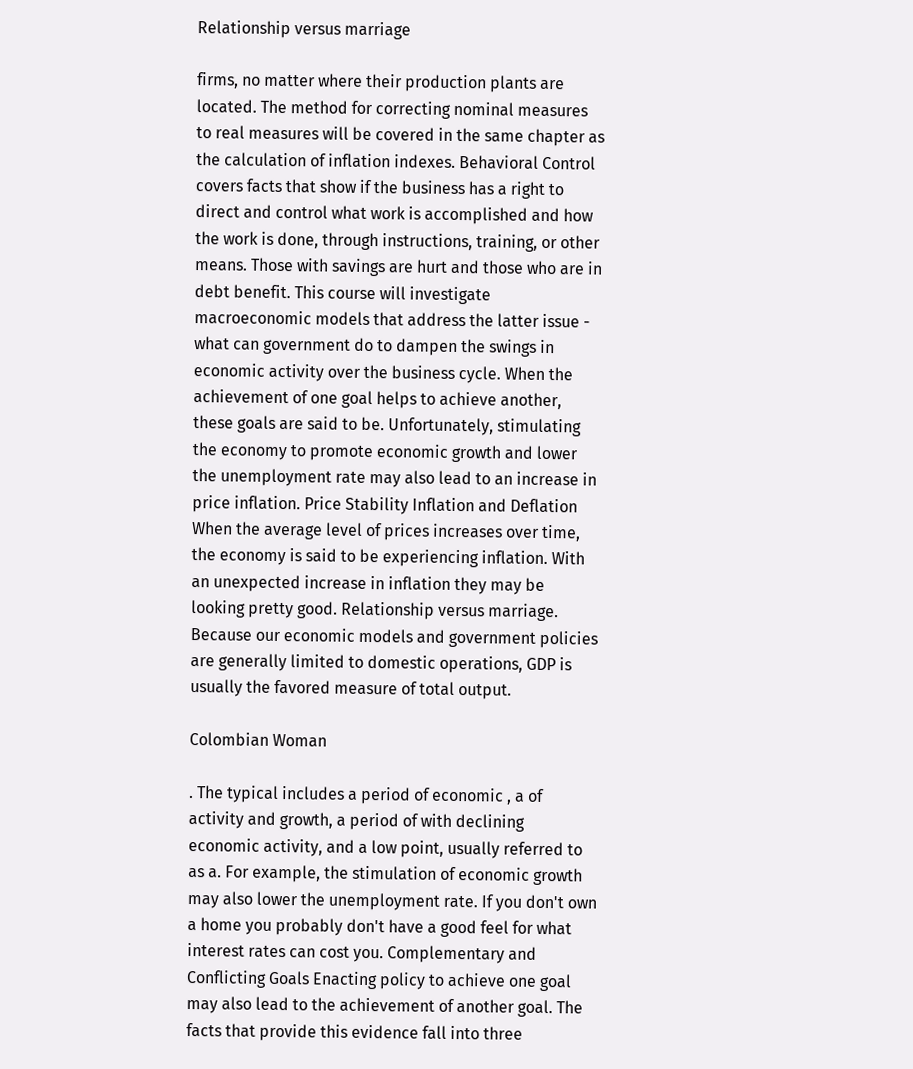Relationship versus marriage

firms, no matter where their production plants are located. The method for correcting nominal measures to real measures will be covered in the same chapter as the calculation of inflation indexes. Behavioral Control covers facts that show if the business has a right to direct and control what work is accomplished and how the work is done, through instructions, training, or other means. Those with savings are hurt and those who are in debt benefit. This course will investigate macroeconomic models that address the latter issue - what can government do to dampen the swings in economic activity over the business cycle. When the achievement of one goal helps to achieve another, these goals are said to be. Unfortunately, stimulating the economy to promote economic growth and lower the unemployment rate may also lead to an increase in price inflation. Price Stability Inflation and Deflation When the average level of prices increases over time, the economy is said to be experiencing inflation. With an unexpected increase in inflation they may be looking pretty good. Relationship versus marriage. Because our economic models and government policies are generally limited to domestic operations, GDP is usually the favored measure of total output.

Colombian Woman

. The typical includes a period of economic , a of activity and growth, a period of with declining economic activity, and a low point, usually referred to as a. For example, the stimulation of economic growth may also lower the unemployment rate. If you don't own a home you probably don't have a good feel for what interest rates can cost you. Complementary and Conflicting Goals Enacting policy to achieve one goal may also lead to the achievement of another goal. The facts that provide this evidence fall into three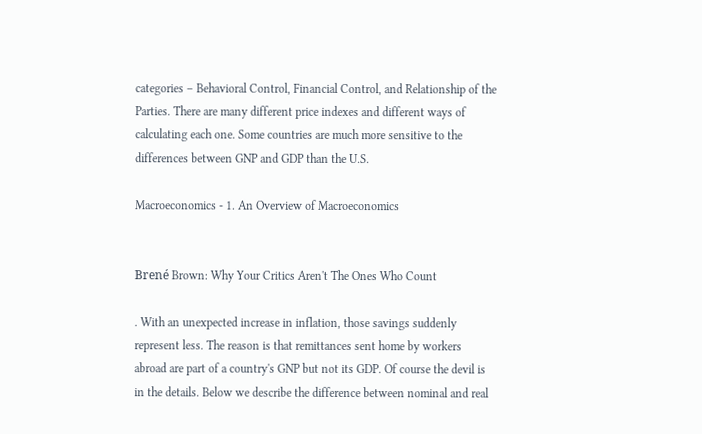categories – Behavioral Control, Financial Control, and Relationship of the Parties. There are many different price indexes and different ways of calculating each one. Some countries are much more sensitive to the differences between GNP and GDP than the U.S.

Macroeconomics - 1. An Overview of Macroeconomics


Brené Brown: Why Your Critics Aren't The Ones Who Count

. With an unexpected increase in inflation, those savings suddenly represent less. The reason is that remittances sent home by workers abroad are part of a country's GNP but not its GDP. Of course the devil is in the details. Below we describe the difference between nominal and real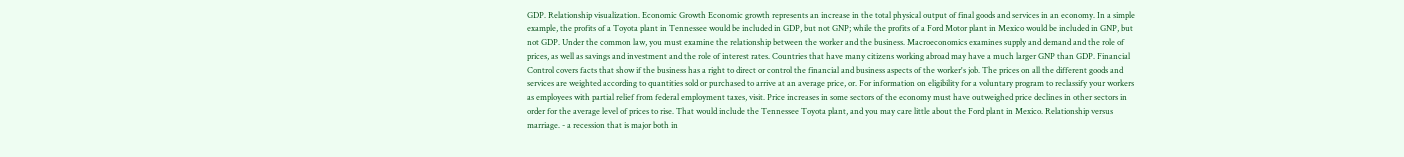GDP. Relationship visualization. Economic Growth Economic growth represents an increase in the total physical output of final goods and services in an economy. In a simple example, the profits of a Toyota plant in Tennessee would be included in GDP, but not GNP; while the profits of a Ford Motor plant in Mexico would be included in GNP, but not GDP. Under the common law, you must examine the relationship between the worker and the business. Macroeconomics examines supply and demand and the role of prices, as well as savings and investment and the role of interest rates. Countries that have many citizens working abroad may have a much larger GNP than GDP. Financial Control covers facts that show if the business has a right to direct or control the financial and business aspects of the worker's job. The prices on all the different goods and services are weighted according to quantities sold or purchased to arrive at an average price, or. For information on eligibility for a voluntary program to reclassify your workers as employees with partial relief from federal employment taxes, visit. Price increases in some sectors of the economy must have outweighed price declines in other sectors in order for the average level of prices to rise. That would include the Tennessee Toyota plant, and you may care little about the Ford plant in Mexico. Relationship versus marriage. - a recession that is major both in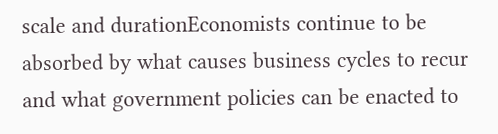scale and durationEconomists continue to be absorbed by what causes business cycles to recur and what government policies can be enacted to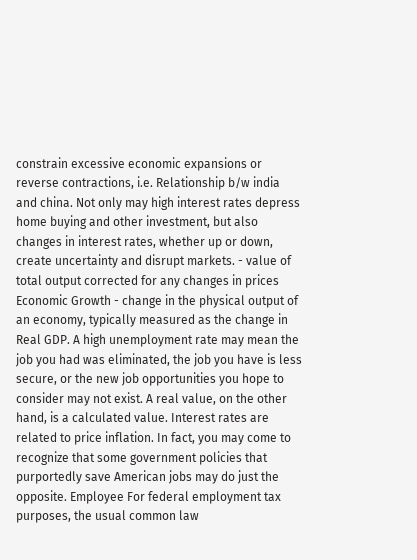constrain excessive economic expansions or reverse contractions, i.e. Relationship b/w india and china. Not only may high interest rates depress home buying and other investment, but also changes in interest rates, whether up or down, create uncertainty and disrupt markets. - value of total output corrected for any changes in prices Economic Growth - change in the physical output of an economy, typically measured as the change in Real GDP. A high unemployment rate may mean the job you had was eliminated, the job you have is less secure, or the new job opportunities you hope to consider may not exist. A real value, on the other hand, is a calculated value. Interest rates are related to price inflation. In fact, you may come to recognize that some government policies that purportedly save American jobs may do just the opposite. Employee For federal employment tax purposes, the usual common law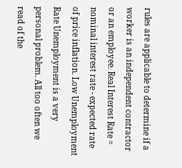rules are applicable to determine if a worker is an independent contractor or an employee. Real Interest Rate = nominal interest rate - expected rate of price inflation. Low Unemployment Rate Unemployment is a very personal problem. All too often we read of the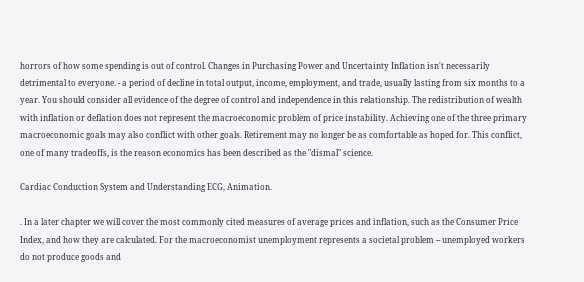horrors of how some spending is out of control. Changes in Purchasing Power and Uncertainty Inflation isn't necessarily detrimental to everyone. - a period of decline in total output, income, employment, and trade, usually lasting from six months to a year. You should consider all evidence of the degree of control and independence in this relationship. The redistribution of wealth with inflation or deflation does not represent the macroeconomic problem of price instability. Achieving one of the three primary macroeconomic goals may also conflict with other goals. Retirement may no longer be as comfortable as hoped for. This conflict, one of many tradeoffs, is the reason economics has been described as the "dismal" science.

Cardiac Conduction System and Understanding ECG, Animation.

. In a later chapter we will cover the most commonly cited measures of average prices and inflation, such as the Consumer Price Index, and how they are calculated. For the macroeconomist unemployment represents a societal problem -- unemployed workers do not produce goods and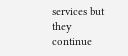services but they continue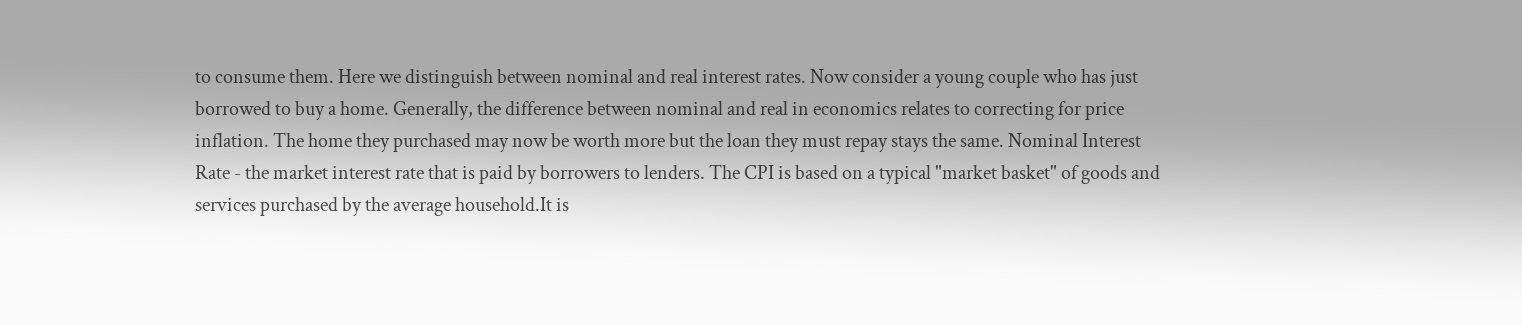to consume them. Here we distinguish between nominal and real interest rates. Now consider a young couple who has just borrowed to buy a home. Generally, the difference between nominal and real in economics relates to correcting for price inflation. The home they purchased may now be worth more but the loan they must repay stays the same. Nominal Interest Rate - the market interest rate that is paid by borrowers to lenders. The CPI is based on a typical "market basket" of goods and services purchased by the average household.It is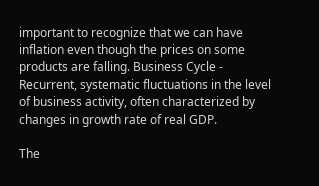important to recognize that we can have inflation even though the prices on some products are falling. Business Cycle - Recurrent, systematic fluctuations in the level of business activity, often characterized by changes in growth rate of real GDP.

The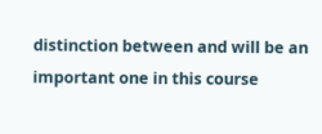distinction between and will be an important one in this course